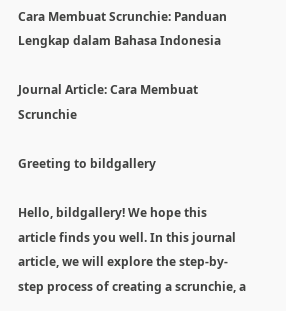Cara Membuat Scrunchie: Panduan Lengkap dalam Bahasa Indonesia

Journal Article: Cara Membuat Scrunchie

Greeting to bildgallery

Hello, bildgallery! We hope this article finds you well. In this journal article, we will explore the step-by-step process of creating a scrunchie, a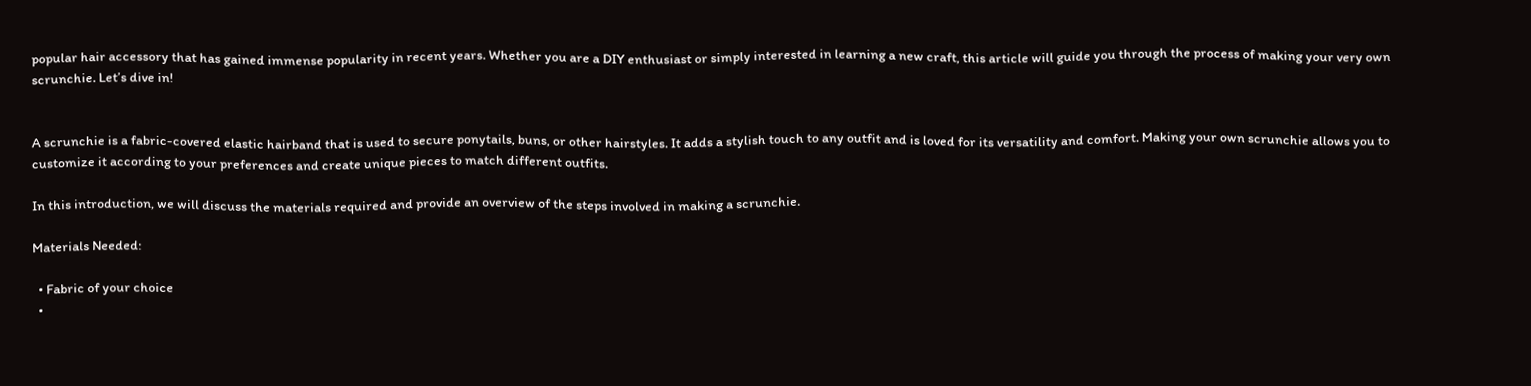popular hair accessory that has gained immense popularity in recent years. Whether you are a DIY enthusiast or simply interested in learning a new craft, this article will guide you through the process of making your very own scrunchie. Let’s dive in!


A scrunchie is a fabric-covered elastic hairband that is used to secure ponytails, buns, or other hairstyles. It adds a stylish touch to any outfit and is loved for its versatility and comfort. Making your own scrunchie allows you to customize it according to your preferences and create unique pieces to match different outfits.

In this introduction, we will discuss the materials required and provide an overview of the steps involved in making a scrunchie.

Materials Needed:

  • Fabric of your choice
  •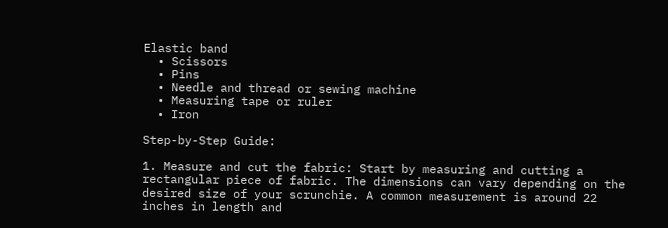Elastic band
  • Scissors
  • Pins
  • Needle and thread or sewing machine
  • Measuring tape or ruler
  • Iron

Step-by-Step Guide:

1. Measure and cut the fabric: Start by measuring and cutting a rectangular piece of fabric. The dimensions can vary depending on the desired size of your scrunchie. A common measurement is around 22 inches in length and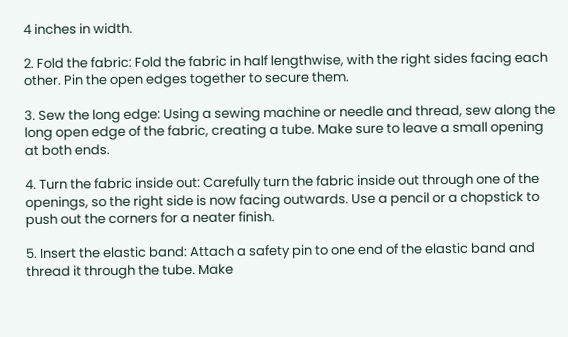4 inches in width.

2. Fold the fabric: Fold the fabric in half lengthwise, with the right sides facing each other. Pin the open edges together to secure them.

3. Sew the long edge: Using a sewing machine or needle and thread, sew along the long open edge of the fabric, creating a tube. Make sure to leave a small opening at both ends.

4. Turn the fabric inside out: Carefully turn the fabric inside out through one of the openings, so the right side is now facing outwards. Use a pencil or a chopstick to push out the corners for a neater finish.

5. Insert the elastic band: Attach a safety pin to one end of the elastic band and thread it through the tube. Make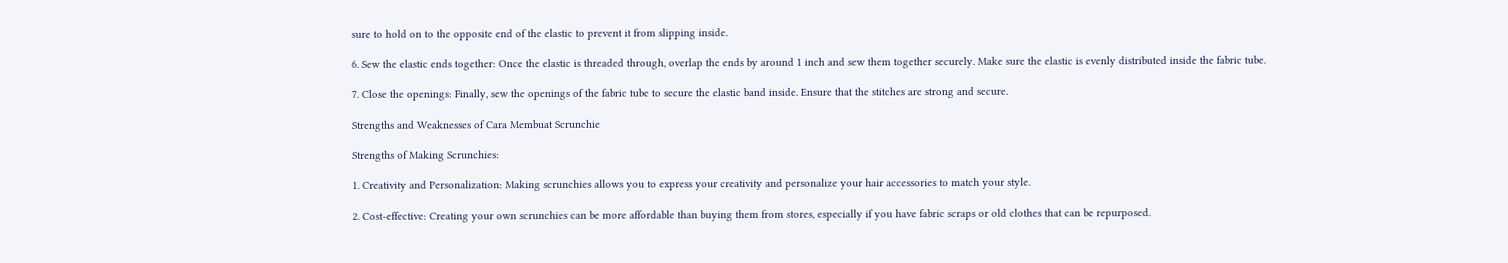sure to hold on to the opposite end of the elastic to prevent it from slipping inside.

6. Sew the elastic ends together: Once the elastic is threaded through, overlap the ends by around 1 inch and sew them together securely. Make sure the elastic is evenly distributed inside the fabric tube.

7. Close the openings: Finally, sew the openings of the fabric tube to secure the elastic band inside. Ensure that the stitches are strong and secure.

Strengths and Weaknesses of Cara Membuat Scrunchie

Strengths of Making Scrunchies:

1. Creativity and Personalization: Making scrunchies allows you to express your creativity and personalize your hair accessories to match your style.

2. Cost-effective: Creating your own scrunchies can be more affordable than buying them from stores, especially if you have fabric scraps or old clothes that can be repurposed.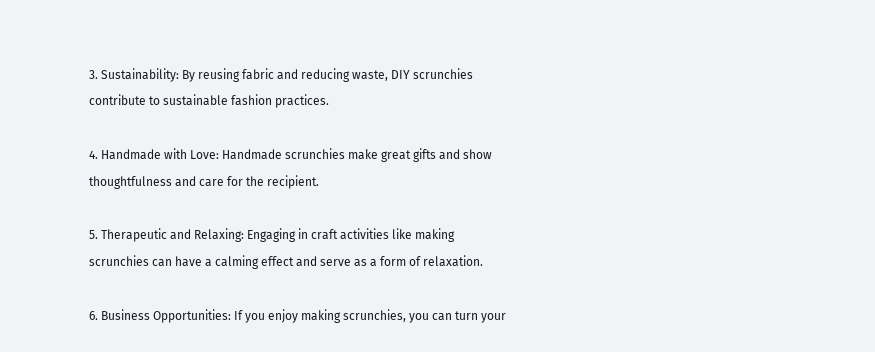3. Sustainability: By reusing fabric and reducing waste, DIY scrunchies contribute to sustainable fashion practices.

4. Handmade with Love: Handmade scrunchies make great gifts and show thoughtfulness and care for the recipient.

5. Therapeutic and Relaxing: Engaging in craft activities like making scrunchies can have a calming effect and serve as a form of relaxation.

6. Business Opportunities: If you enjoy making scrunchies, you can turn your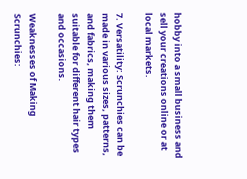hobby into a small business and sell your creations online or at local markets.

7. Versatility: Scrunchies can be made in various sizes, patterns, and fabrics, making them suitable for different hair types and occasions.

Weaknesses of Making Scrunchies: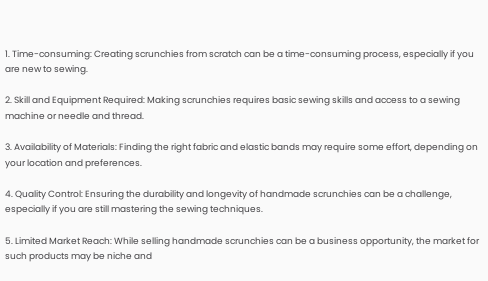1. Time-consuming: Creating scrunchies from scratch can be a time-consuming process, especially if you are new to sewing.

2. Skill and Equipment Required: Making scrunchies requires basic sewing skills and access to a sewing machine or needle and thread.

3. Availability of Materials: Finding the right fabric and elastic bands may require some effort, depending on your location and preferences.

4. Quality Control: Ensuring the durability and longevity of handmade scrunchies can be a challenge, especially if you are still mastering the sewing techniques.

5. Limited Market Reach: While selling handmade scrunchies can be a business opportunity, the market for such products may be niche and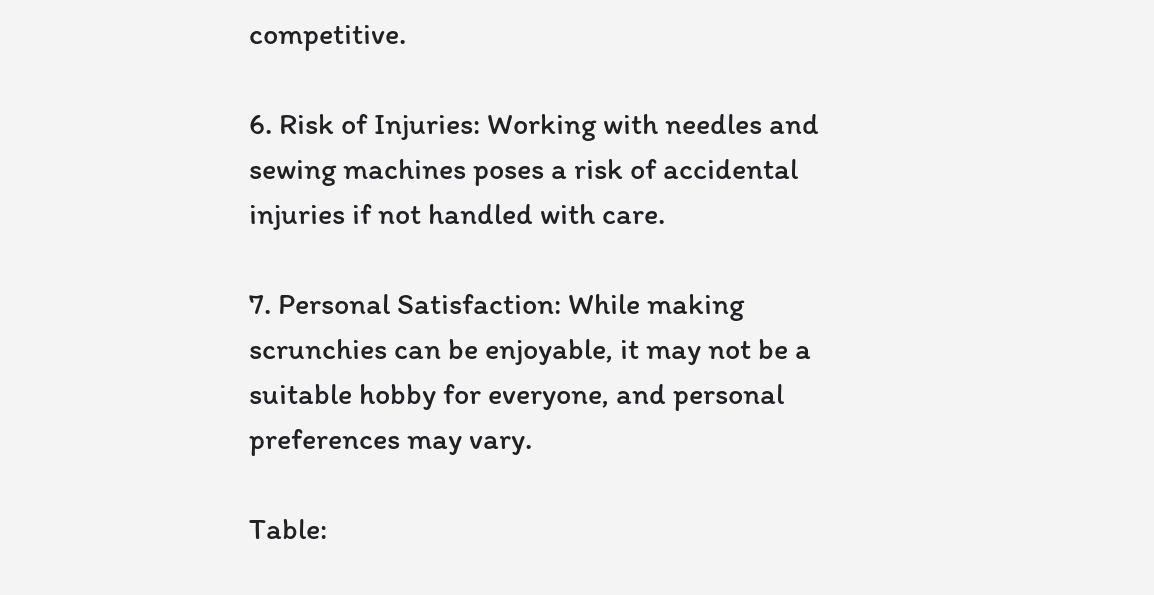competitive.

6. Risk of Injuries: Working with needles and sewing machines poses a risk of accidental injuries if not handled with care.

7. Personal Satisfaction: While making scrunchies can be enjoyable, it may not be a suitable hobby for everyone, and personal preferences may vary.

Table: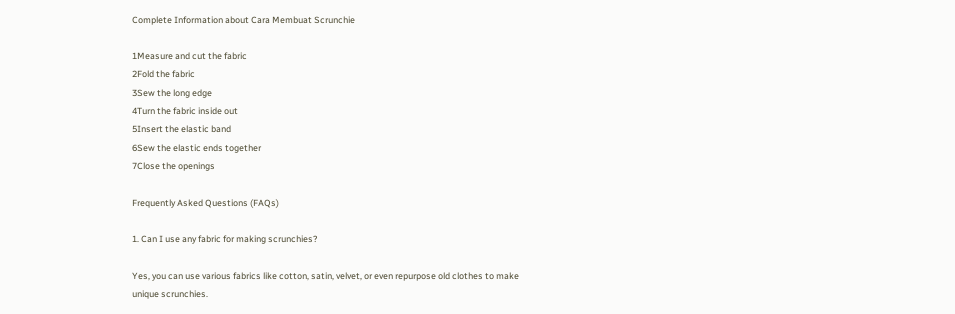Complete Information about Cara Membuat Scrunchie

1Measure and cut the fabric
2Fold the fabric
3Sew the long edge
4Turn the fabric inside out
5Insert the elastic band
6Sew the elastic ends together
7Close the openings

Frequently Asked Questions (FAQs)

1. Can I use any fabric for making scrunchies?

Yes, you can use various fabrics like cotton, satin, velvet, or even repurpose old clothes to make unique scrunchies.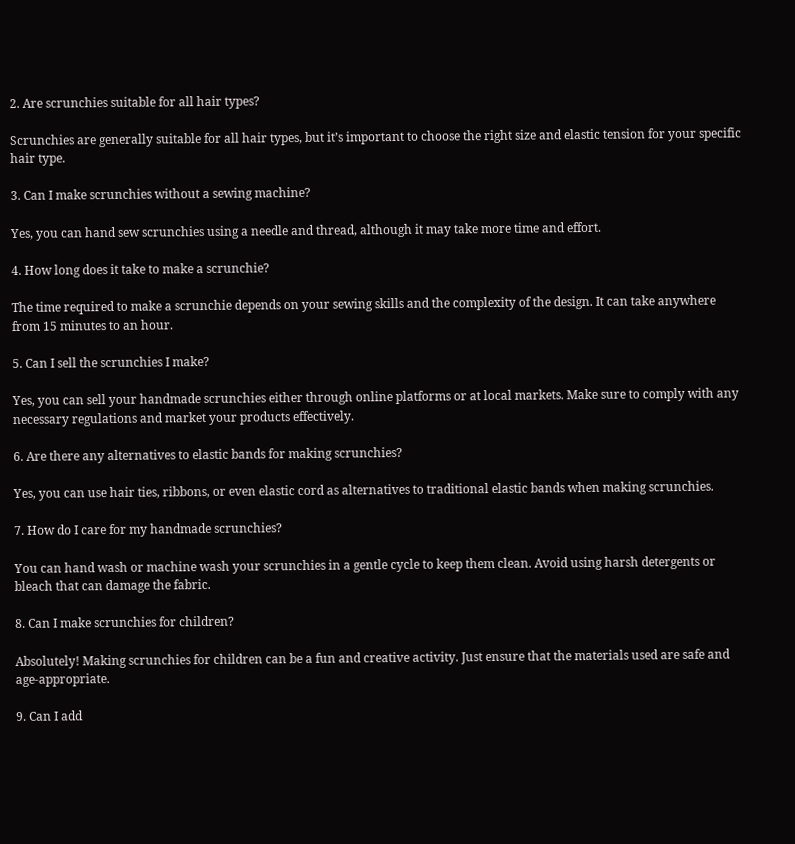2. Are scrunchies suitable for all hair types?

Scrunchies are generally suitable for all hair types, but it’s important to choose the right size and elastic tension for your specific hair type.

3. Can I make scrunchies without a sewing machine?

Yes, you can hand sew scrunchies using a needle and thread, although it may take more time and effort.

4. How long does it take to make a scrunchie?

The time required to make a scrunchie depends on your sewing skills and the complexity of the design. It can take anywhere from 15 minutes to an hour.

5. Can I sell the scrunchies I make?

Yes, you can sell your handmade scrunchies either through online platforms or at local markets. Make sure to comply with any necessary regulations and market your products effectively.

6. Are there any alternatives to elastic bands for making scrunchies?

Yes, you can use hair ties, ribbons, or even elastic cord as alternatives to traditional elastic bands when making scrunchies.

7. How do I care for my handmade scrunchies?

You can hand wash or machine wash your scrunchies in a gentle cycle to keep them clean. Avoid using harsh detergents or bleach that can damage the fabric.

8. Can I make scrunchies for children?

Absolutely! Making scrunchies for children can be a fun and creative activity. Just ensure that the materials used are safe and age-appropriate.

9. Can I add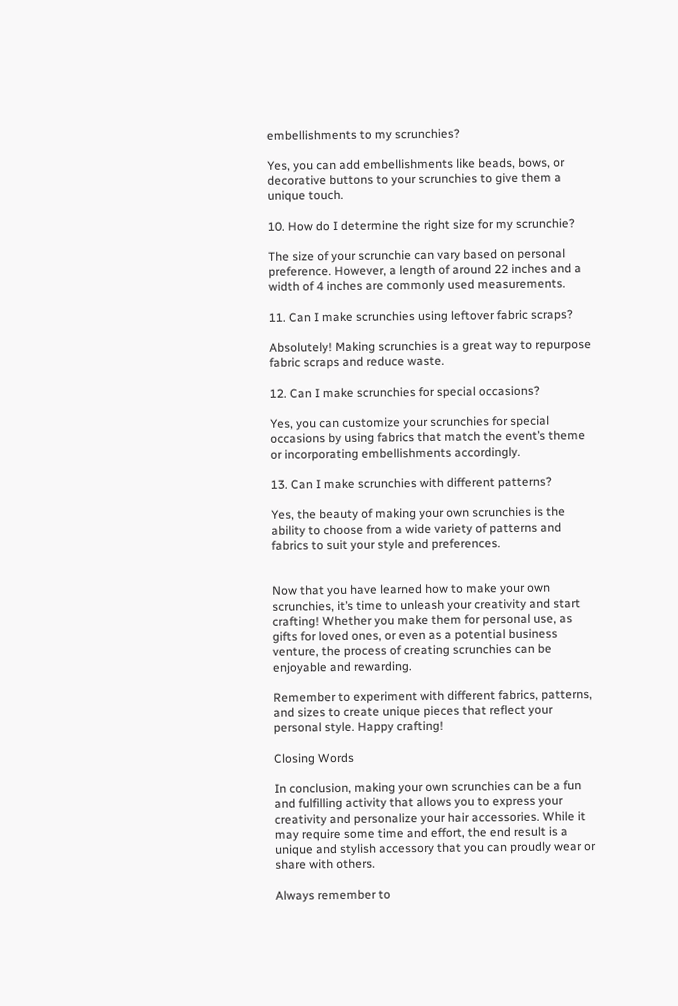embellishments to my scrunchies?

Yes, you can add embellishments like beads, bows, or decorative buttons to your scrunchies to give them a unique touch.

10. How do I determine the right size for my scrunchie?

The size of your scrunchie can vary based on personal preference. However, a length of around 22 inches and a width of 4 inches are commonly used measurements.

11. Can I make scrunchies using leftover fabric scraps?

Absolutely! Making scrunchies is a great way to repurpose fabric scraps and reduce waste.

12. Can I make scrunchies for special occasions?

Yes, you can customize your scrunchies for special occasions by using fabrics that match the event’s theme or incorporating embellishments accordingly.

13. Can I make scrunchies with different patterns?

Yes, the beauty of making your own scrunchies is the ability to choose from a wide variety of patterns and fabrics to suit your style and preferences.


Now that you have learned how to make your own scrunchies, it’s time to unleash your creativity and start crafting! Whether you make them for personal use, as gifts for loved ones, or even as a potential business venture, the process of creating scrunchies can be enjoyable and rewarding.

Remember to experiment with different fabrics, patterns, and sizes to create unique pieces that reflect your personal style. Happy crafting!

Closing Words

In conclusion, making your own scrunchies can be a fun and fulfilling activity that allows you to express your creativity and personalize your hair accessories. While it may require some time and effort, the end result is a unique and stylish accessory that you can proudly wear or share with others.

Always remember to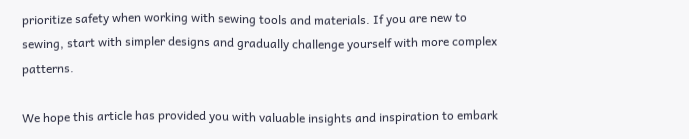prioritize safety when working with sewing tools and materials. If you are new to sewing, start with simpler designs and gradually challenge yourself with more complex patterns.

We hope this article has provided you with valuable insights and inspiration to embark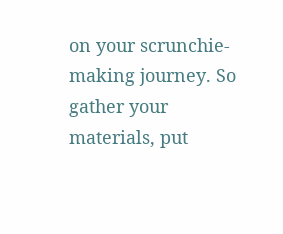on your scrunchie-making journey. So gather your materials, put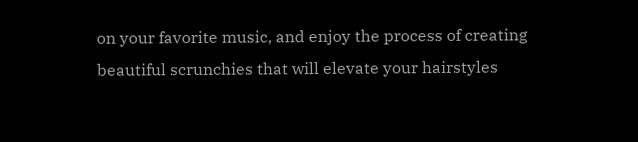on your favorite music, and enjoy the process of creating beautiful scrunchies that will elevate your hairstyles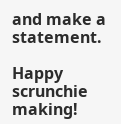and make a statement.

Happy scrunchie making!